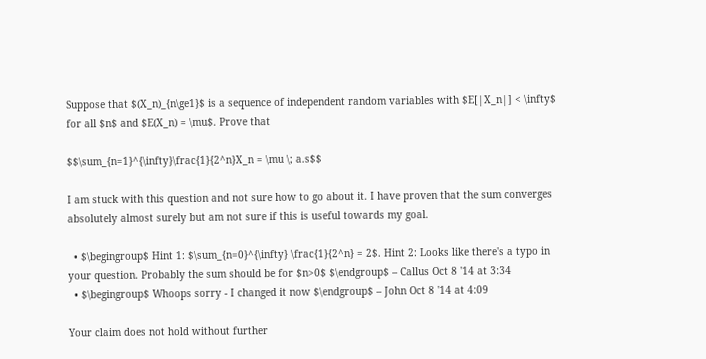Suppose that $(X_n)_{n\ge1}$ is a sequence of independent random variables with $E[|X_n|] < \infty$ for all $n$ and $E(X_n) = \mu$. Prove that

$$\sum_{n=1}^{\infty}\frac{1}{2^n}X_n = \mu \; a.s$$

I am stuck with this question and not sure how to go about it. I have proven that the sum converges absolutely almost surely but am not sure if this is useful towards my goal.

  • $\begingroup$ Hint 1: $\sum_{n=0}^{\infty} \frac{1}{2^n} = 2$. Hint 2: Looks like there's a typo in your question. Probably the sum should be for $n>0$ $\endgroup$ – Callus Oct 8 '14 at 3:34
  • $\begingroup$ Whoops sorry - I changed it now $\endgroup$ – John Oct 8 '14 at 4:09

Your claim does not hold without further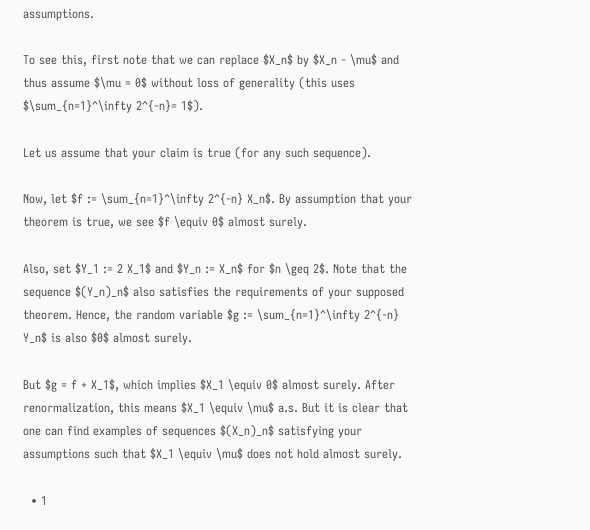assumptions.

To see this, first note that we can replace $X_n$ by $X_n - \mu$ and thus assume $\mu = 0$ without loss of generality (this uses $\sum_{n=1}^\infty 2^{-n}= 1$).

Let us assume that your claim is true (for any such sequence).

Now, let $f := \sum_{n=1}^\infty 2^{-n} X_n$. By assumption that your theorem is true, we see $f \equiv 0$ almost surely.

Also, set $Y_1 := 2 X_1$ and $Y_n := X_n$ for $n \geq 2$. Note that the sequence $(Y_n)_n$ also satisfies the requirements of your supposed theorem. Hence, the random variable $g := \sum_{n=1}^\infty 2^{-n} Y_n$ is also $0$ almost surely.

But $g = f + X_1$, which implies $X_1 \equiv 0$ almost surely. After renormalization, this means $X_1 \equiv \mu$ a.s. But it is clear that one can find examples of sequences $(X_n)_n$ satisfying your assumptions such that $X_1 \equiv \mu$ does not hold almost surely.

  • 1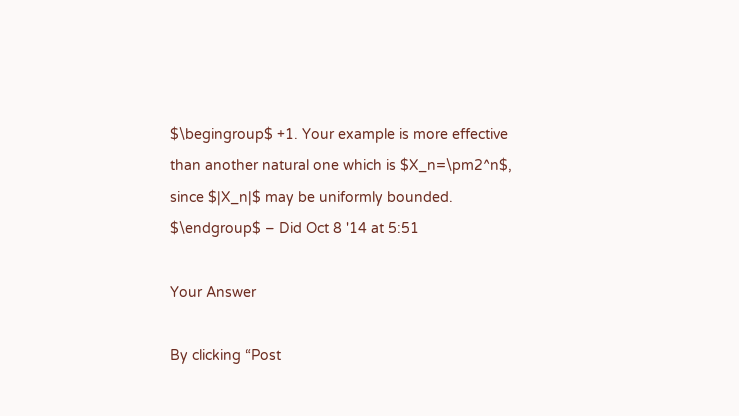$\begingroup$ +1. Your example is more effective than another natural one which is $X_n=\pm2^n$, since $|X_n|$ may be uniformly bounded. $\endgroup$ – Did Oct 8 '14 at 5:51

Your Answer

By clicking “Post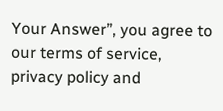Your Answer”, you agree to our terms of service, privacy policy and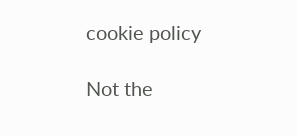cookie policy

Not the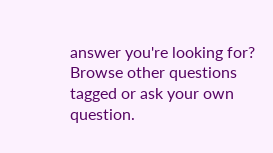answer you're looking for? Browse other questions tagged or ask your own question.